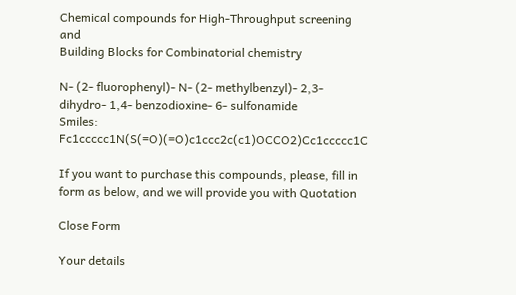Chemical compounds for High-Throughput screening and
Building Blocks for Combinatorial chemistry

N- (2- fluorophenyl)- N- (2- methylbenzyl)- 2,3- dihydro- 1,4- benzodioxine- 6- sulfonamide
Smiles: Fc1ccccc1N(S(=O)(=O)c1ccc2c(c1)OCCO2)Cc1ccccc1C

If you want to purchase this compounds, please, fill in form as below, and we will provide you with Quotation

Close Form

Your details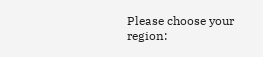Please choose your region: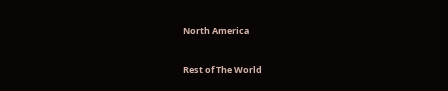North America



Rest of The World